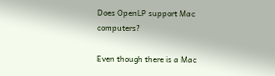Does OpenLP support Mac computers?

Even though there is a Mac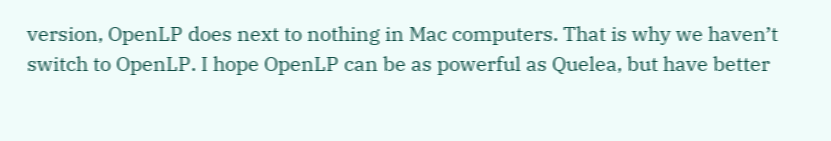version, OpenLP does next to nothing in Mac computers. That is why we haven’t switch to OpenLP. I hope OpenLP can be as powerful as Quelea, but have better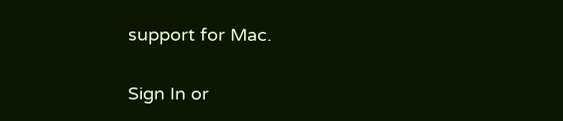support for Mac.


Sign In or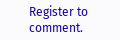Register to comment.